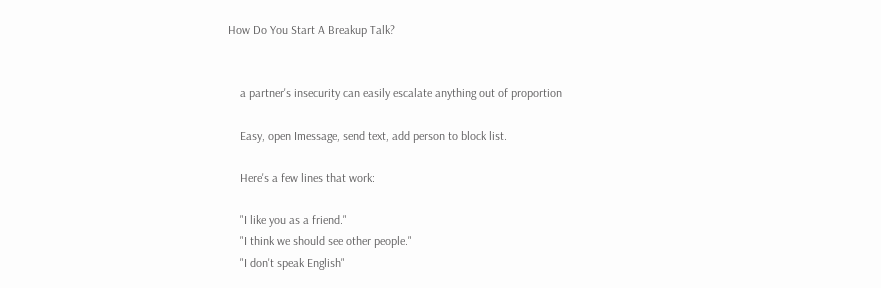How Do You Start A Breakup Talk?


    a partner's insecurity can easily escalate anything out of proportion

    Easy, open Imessage, send text, add person to block list.

    Here's a few lines that work:

    "I like you as a friend."
    "I think we should see other people."
    "I don't speak English"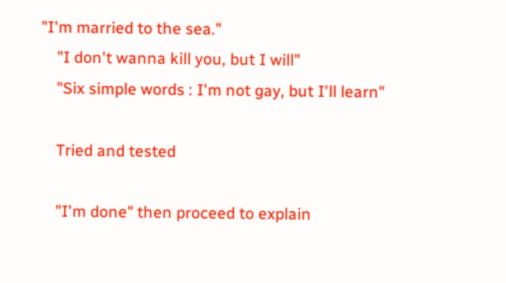"I'm married to the sea."
    "I don't wanna kill you, but I will"
    "Six simple words : I'm not gay, but I'll learn"

    Tried and tested

    "I'm done" then proceed to explain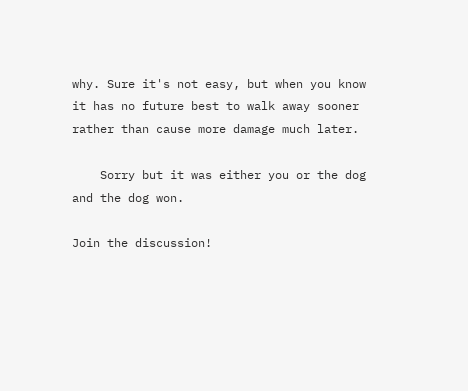why. Sure it's not easy, but when you know it has no future best to walk away sooner rather than cause more damage much later.

    Sorry but it was either you or the dog and the dog won.

Join the discussion!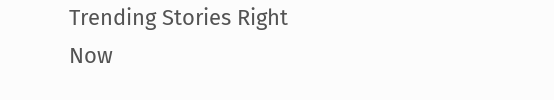Trending Stories Right Now